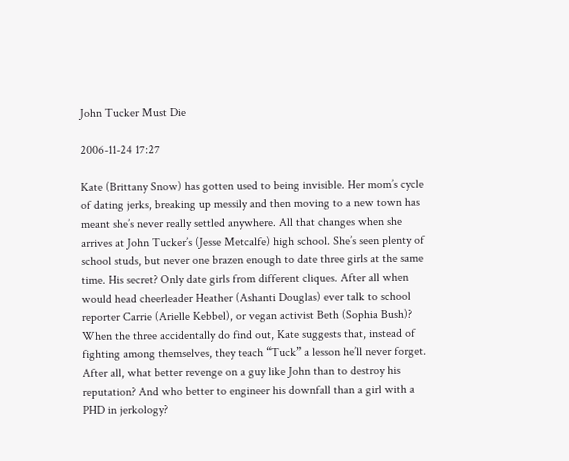John Tucker Must Die

2006-11-24 17:27

Kate (Brittany Snow) has gotten used to being invisible. Her mom’s cycle of dating jerks, breaking up messily and then moving to a new town has meant she’s never really settled anywhere. All that changes when she arrives at John Tucker’s (Jesse Metcalfe) high school. She’s seen plenty of school studs, but never one brazen enough to date three girls at the same time. His secret? Only date girls from different cliques. After all when would head cheerleader Heather (Ashanti Douglas) ever talk to school reporter Carrie (Arielle Kebbel), or vegan activist Beth (Sophia Bush)? When the three accidentally do find out, Kate suggests that, instead of fighting among themselves, they teach “Tuck” a lesson he’ll never forget. After all, what better revenge on a guy like John than to destroy his reputation? And who better to engineer his downfall than a girl with a PHD in jerkology?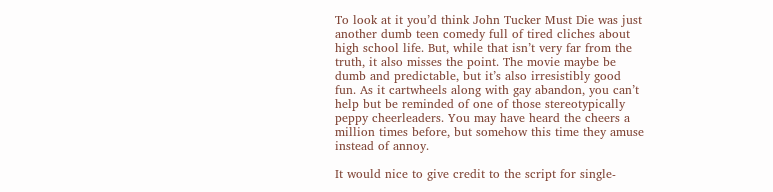To look at it you’d think John Tucker Must Die was just another dumb teen comedy full of tired cliches about high school life. But, while that isn’t very far from the truth, it also misses the point. The movie maybe be dumb and predictable, but it’s also irresistibly good fun. As it cartwheels along with gay abandon, you can’t help but be reminded of one of those stereotypically peppy cheerleaders. You may have heard the cheers a million times before, but somehow this time they amuse instead of annoy.

It would nice to give credit to the script for single-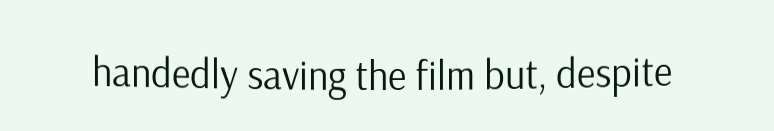handedly saving the film but, despite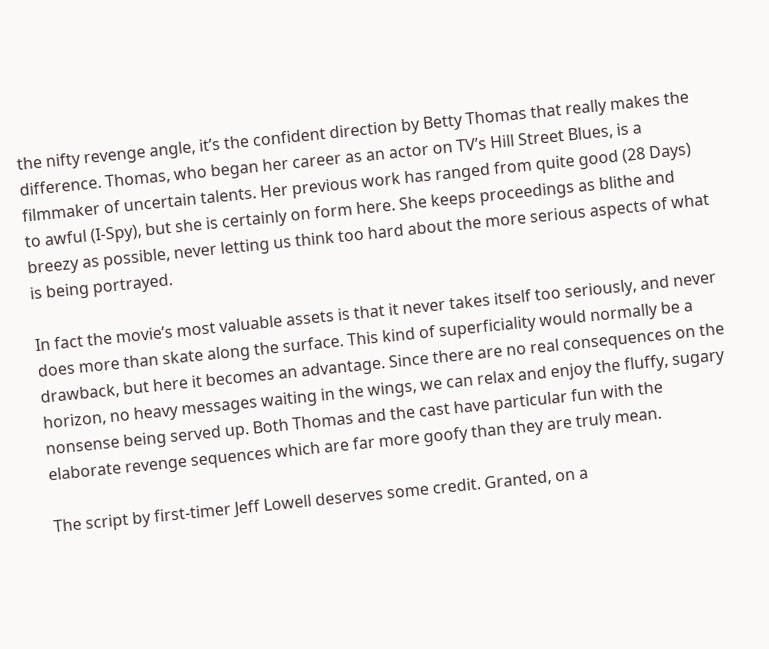the nifty revenge angle, it’s the confident direction by Betty Thomas that really makes the difference. Thomas, who began her career as an actor on TV’s Hill Street Blues, is a filmmaker of uncertain talents. Her previous work has ranged from quite good (28 Days) to awful (I-Spy), but she is certainly on form here. She keeps proceedings as blithe and breezy as possible, never letting us think too hard about the more serious aspects of what is being portrayed.

In fact the movie’s most valuable assets is that it never takes itself too seriously, and never does more than skate along the surface. This kind of superficiality would normally be a drawback, but here it becomes an advantage. Since there are no real consequences on the horizon, no heavy messages waiting in the wings, we can relax and enjoy the fluffy, sugary nonsense being served up. Both Thomas and the cast have particular fun with the elaborate revenge sequences which are far more goofy than they are truly mean.

The script by first-timer Jeff Lowell deserves some credit. Granted, on a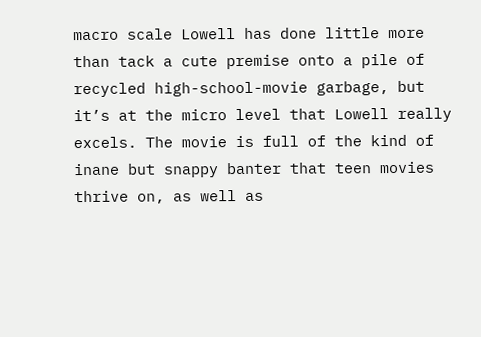macro scale Lowell has done little more than tack a cute premise onto a pile of recycled high-school-movie garbage, but it’s at the micro level that Lowell really excels. The movie is full of the kind of inane but snappy banter that teen movies thrive on, as well as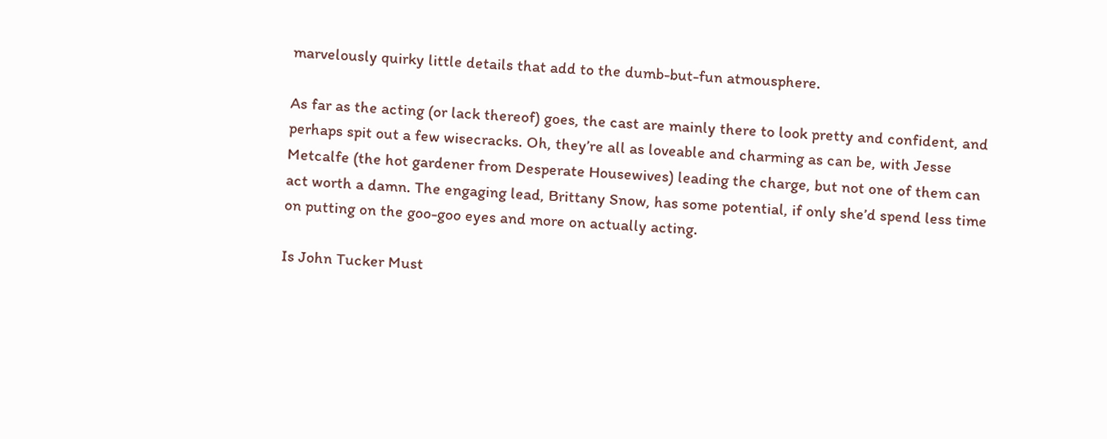marvelously quirky little details that add to the dumb-but-fun atmousphere.

As far as the acting (or lack thereof) goes, the cast are mainly there to look pretty and confident, and perhaps spit out a few wisecracks. Oh, they’re all as loveable and charming as can be, with Jesse Metcalfe (the hot gardener from Desperate Housewives) leading the charge, but not one of them can act worth a damn. The engaging lead, Brittany Snow, has some potential, if only she’d spend less time on putting on the goo-goo eyes and more on actually acting.

Is John Tucker Must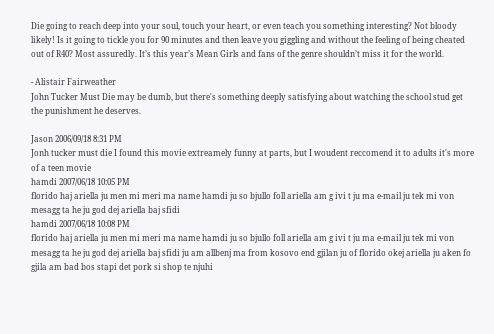Die going to reach deep into your soul, touch your heart, or even teach you something interesting? Not bloody likely! Is it going to tickle you for 90 minutes and then leave you giggling and without the feeling of being cheated out of R40? Most assuredly. It’s this year’s Mean Girls and fans of the genre shouldn’t miss it for the world.

- Alistair Fairweather
John Tucker Must Die may be dumb, but there's something deeply satisfying about watching the school stud get the punishment he deserves.

Jason 2006/09/18 8:31 PM
Jonh tucker must die I found this movie extreamely funny at parts, but I woudent reccomend it to adults it's more of a teen movie
hamdi 2007/06/18 10:05 PM
florido haj ariella ju men mi meri ma name hamdi ju so bjullo foll ariella am g ivi t ju ma e-mail ju tek mi von mesagg ta he ju god dej ariella baj sfidi
hamdi 2007/06/18 10:08 PM
florido haj ariella ju men mi meri ma name hamdi ju so bjullo foll ariella am g ivi t ju ma e-mail ju tek mi von mesagg ta he ju god dej ariella baj sfidi ju am allbenj ma from kosovo end gjilan ju of florido okej ariella ju aken fo gjila am bad bos stapi det pork si shop te njuhi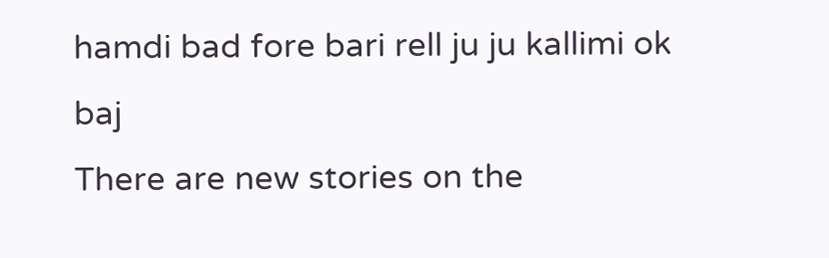hamdi bad fore bari rell ju ju kallimi ok baj
There are new stories on the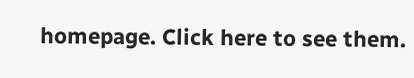homepage. Click here to see them.